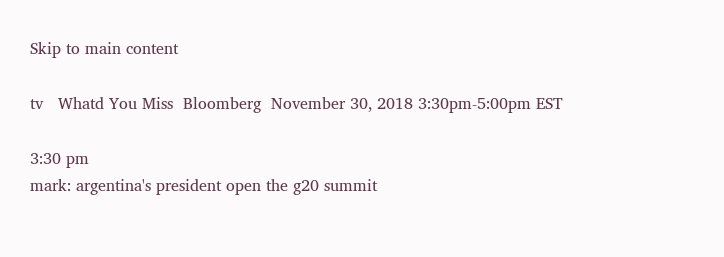Skip to main content

tv   Whatd You Miss  Bloomberg  November 30, 2018 3:30pm-5:00pm EST

3:30 pm
mark: argentina's president open the g20 summit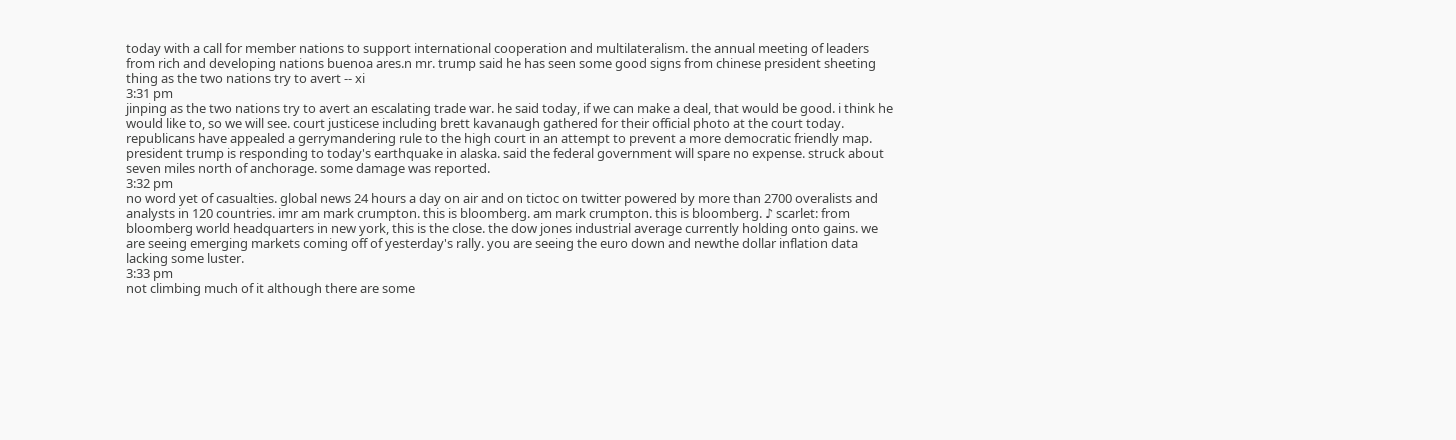today with a call for member nations to support international cooperation and multilateralism. the annual meeting of leaders from rich and developing nations buenoa ares.n mr. trump said he has seen some good signs from chinese president sheeting thing as the two nations try to avert -- xi
3:31 pm
jinping as the two nations try to avert an escalating trade war. he said today, if we can make a deal, that would be good. i think he would like to, so we will see. court justicese including brett kavanaugh gathered for their official photo at the court today. republicans have appealed a gerrymandering rule to the high court in an attempt to prevent a more democratic friendly map. president trump is responding to today's earthquake in alaska. said the federal government will spare no expense. struck about seven miles north of anchorage. some damage was reported.
3:32 pm
no word yet of casualties. global news 24 hours a day on air and on tictoc on twitter powered by more than 2700 overalists and analysts in 120 countries. imr am mark crumpton. this is bloomberg. am mark crumpton. this is bloomberg. ♪ scarlet: from bloomberg world headquarters in new york, this is the close. the dow jones industrial average currently holding onto gains. we are seeing emerging markets coming off of yesterday's rally. you are seeing the euro down and newthe dollar inflation data lacking some luster.
3:33 pm
not climbing much of it although there are some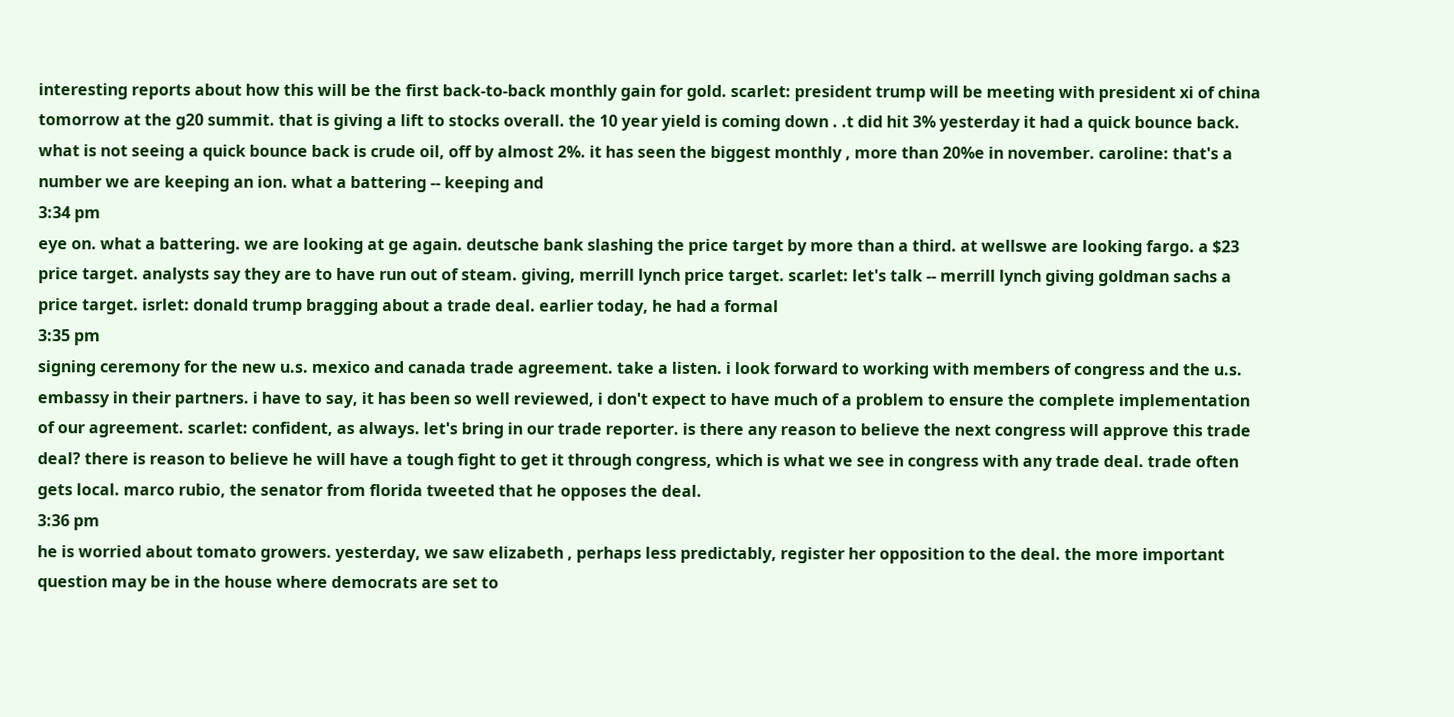interesting reports about how this will be the first back-to-back monthly gain for gold. scarlet: president trump will be meeting with president xi of china tomorrow at the g20 summit. that is giving a lift to stocks overall. the 10 year yield is coming down . .t did hit 3% yesterday it had a quick bounce back. what is not seeing a quick bounce back is crude oil, off by almost 2%. it has seen the biggest monthly , more than 20%e in november. caroline: that's a number we are keeping an ion. what a battering -- keeping and
3:34 pm
eye on. what a battering. we are looking at ge again. deutsche bank slashing the price target by more than a third. at wellswe are looking fargo. a $23 price target. analysts say they are to have run out of steam. giving, merrill lynch price target. scarlet: let's talk -- merrill lynch giving goldman sachs a price target. isrlet: donald trump bragging about a trade deal. earlier today, he had a formal
3:35 pm
signing ceremony for the new u.s. mexico and canada trade agreement. take a listen. i look forward to working with members of congress and the u.s. embassy in their partners. i have to say, it has been so well reviewed, i don't expect to have much of a problem to ensure the complete implementation of our agreement. scarlet: confident, as always. let's bring in our trade reporter. is there any reason to believe the next congress will approve this trade deal? there is reason to believe he will have a tough fight to get it through congress, which is what we see in congress with any trade deal. trade often gets local. marco rubio, the senator from florida tweeted that he opposes the deal.
3:36 pm
he is worried about tomato growers. yesterday, we saw elizabeth , perhaps less predictably, register her opposition to the deal. the more important question may be in the house where democrats are set to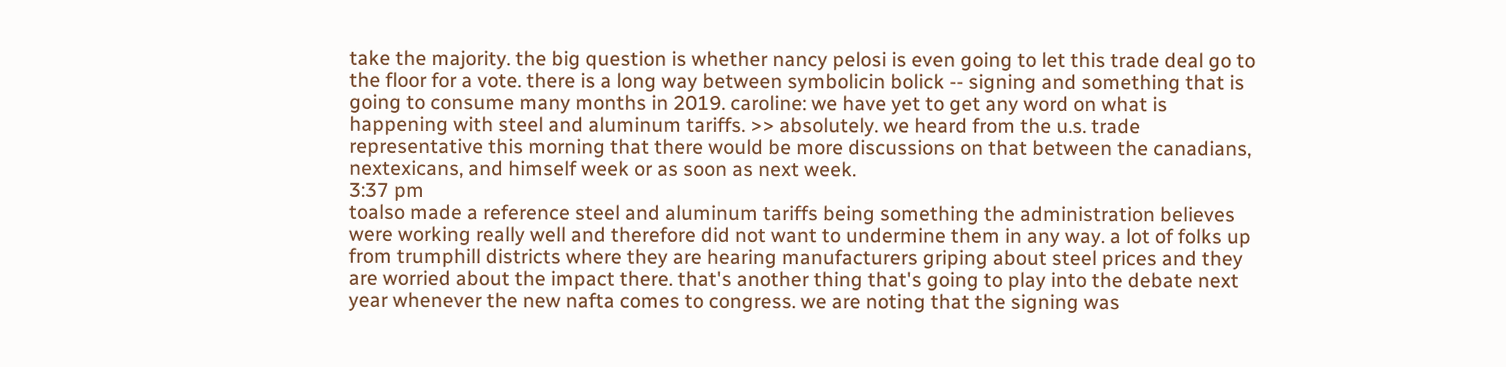take the majority. the big question is whether nancy pelosi is even going to let this trade deal go to the floor for a vote. there is a long way between symbolicin bolick -- signing and something that is going to consume many months in 2019. caroline: we have yet to get any word on what is happening with steel and aluminum tariffs. >> absolutely. we heard from the u.s. trade representative this morning that there would be more discussions on that between the canadians, nextexicans, and himself week or as soon as next week.
3:37 pm
toalso made a reference steel and aluminum tariffs being something the administration believes were working really well and therefore did not want to undermine them in any way. a lot of folks up from trumphill districts where they are hearing manufacturers griping about steel prices and they are worried about the impact there. that's another thing that's going to play into the debate next year whenever the new nafta comes to congress. we are noting that the signing was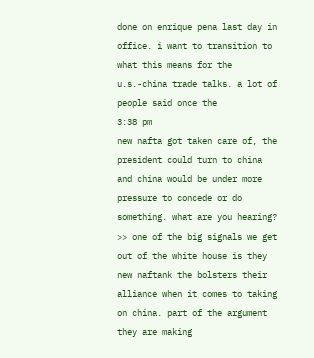done on enrique pena last day in office. i want to transition to what this means for the u.s.-china trade talks. a lot of people said once the
3:38 pm
new nafta got taken care of, the president could turn to china and china would be under more pressure to concede or do something. what are you hearing? >> one of the big signals we get out of the white house is they new naftank the bolsters their alliance when it comes to taking on china. part of the argument they are making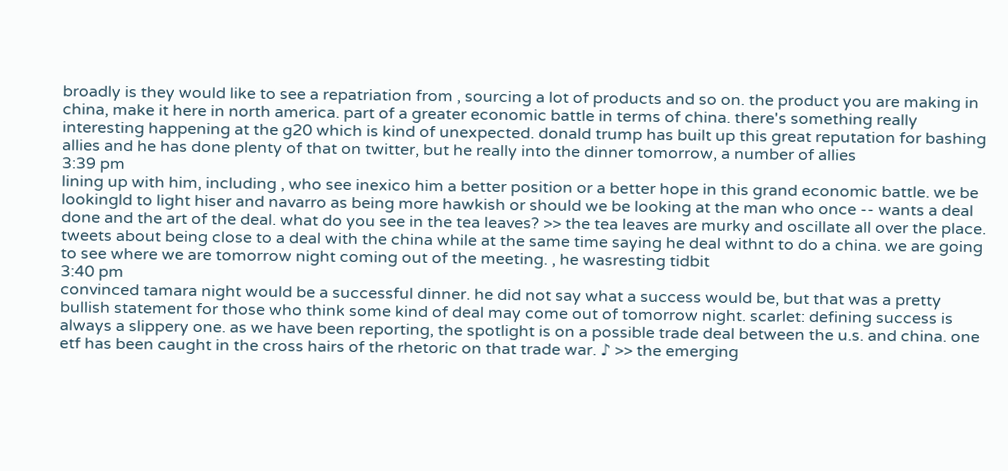broadly is they would like to see a repatriation from , sourcing a lot of products and so on. the product you are making in china, make it here in north america. part of a greater economic battle in terms of china. there's something really interesting happening at the g20 which is kind of unexpected. donald trump has built up this great reputation for bashing allies and he has done plenty of that on twitter, but he really into the dinner tomorrow, a number of allies
3:39 pm
lining up with him, including , who see inexico him a better position or a better hope in this grand economic battle. we be lookingld to light hiser and navarro as being more hawkish or should we be looking at the man who once -- wants a deal done and the art of the deal. what do you see in the tea leaves? >> the tea leaves are murky and oscillate all over the place. tweets about being close to a deal with the china while at the same time saying he deal withnt to do a china. we are going to see where we are tomorrow night coming out of the meeting. , he wasresting tidbit
3:40 pm
convinced tamara night would be a successful dinner. he did not say what a success would be, but that was a pretty bullish statement for those who think some kind of deal may come out of tomorrow night. scarlet: defining success is always a slippery one. as we have been reporting, the spotlight is on a possible trade deal between the u.s. and china. one etf has been caught in the cross hairs of the rhetoric on that trade war. ♪ >> the emerging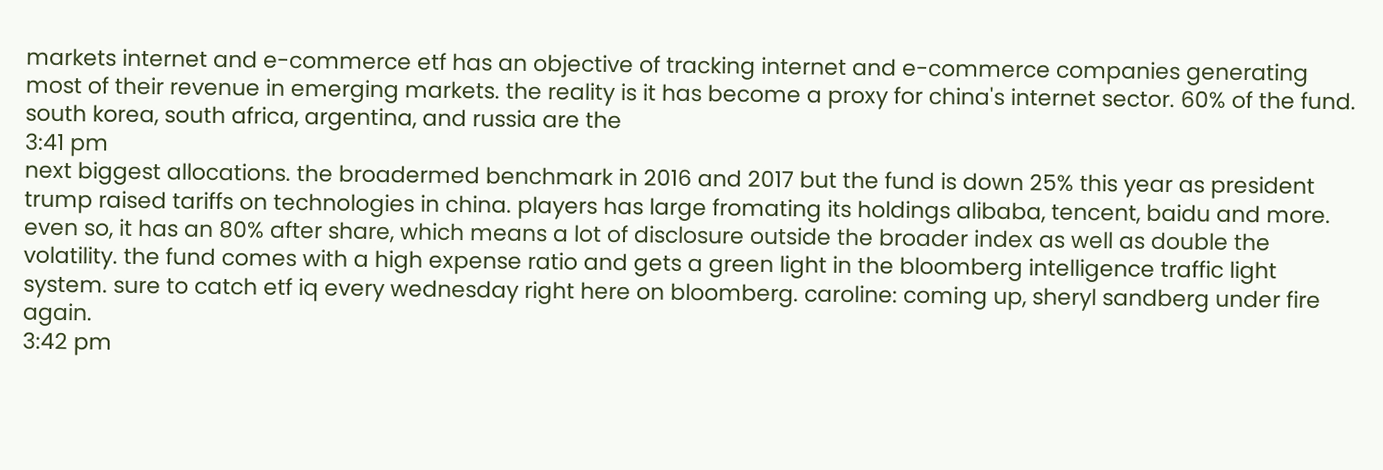markets internet and e-commerce etf has an objective of tracking internet and e-commerce companies generating most of their revenue in emerging markets. the reality is it has become a proxy for china's internet sector. 60% of the fund. south korea, south africa, argentina, and russia are the
3:41 pm
next biggest allocations. the broadermed benchmark in 2016 and 2017 but the fund is down 25% this year as president trump raised tariffs on technologies in china. players has large fromating its holdings alibaba, tencent, baidu and more. even so, it has an 80% after share, which means a lot of disclosure outside the broader index as well as double the volatility. the fund comes with a high expense ratio and gets a green light in the bloomberg intelligence traffic light system. sure to catch etf iq every wednesday right here on bloomberg. caroline: coming up, sheryl sandberg under fire again.
3:42 pm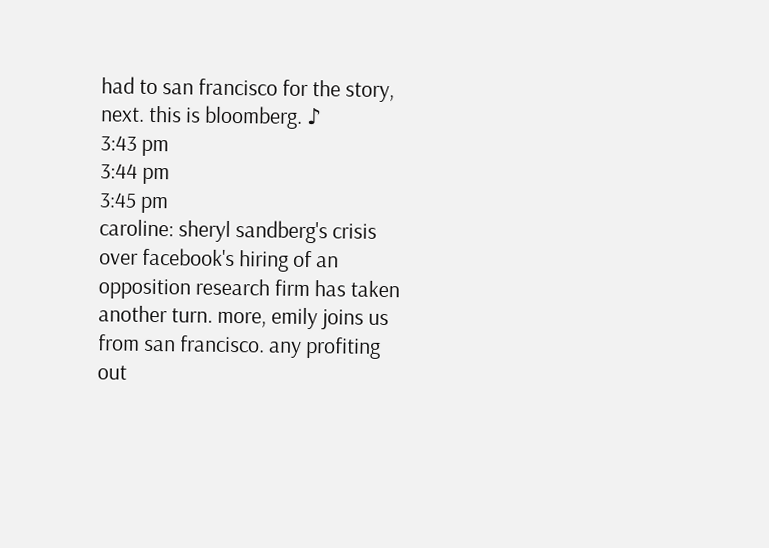had to san francisco for the story, next. this is bloomberg. ♪
3:43 pm
3:44 pm
3:45 pm
caroline: sheryl sandberg's crisis over facebook's hiring of an opposition research firm has taken another turn. more, emily joins us from san francisco. any profiting out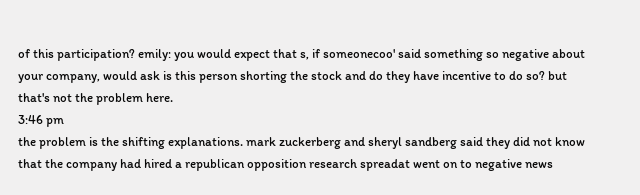of this participation? emily: you would expect that s, if someonecoo' said something so negative about your company, would ask is this person shorting the stock and do they have incentive to do so? but that's not the problem here.
3:46 pm
the problem is the shifting explanations. mark zuckerberg and sheryl sandberg said they did not know that the company had hired a republican opposition research spreadat went on to negative news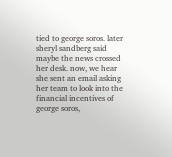tied to george soros. later sheryl sandberg said maybe the news crossed her desk. now, we hear she sent an email asking her team to look into the financial incentives of george soros,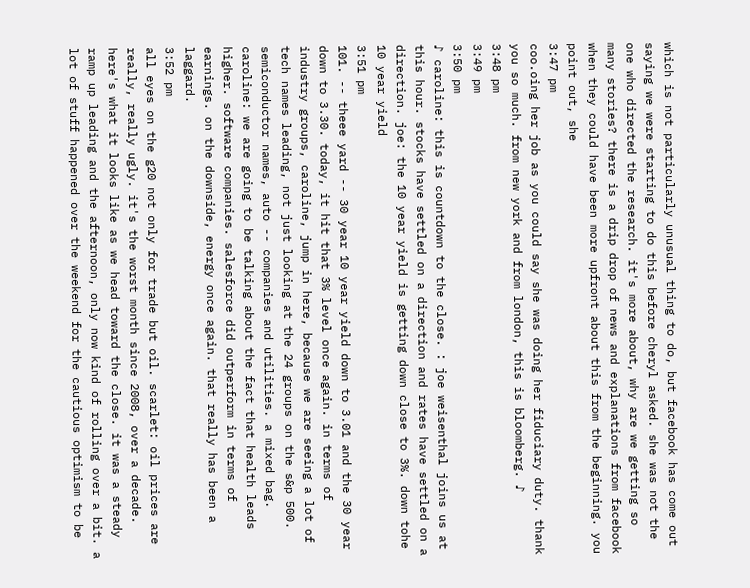which is not particularly unusual thing to do, but facebook has come out saying we were starting to do this before cheryl asked. she was not the one who directed the research. it's more about, why are we getting so many stories? there is a drip drop of news and explanations from facebook when they could have been more upfront about this from the beginning. you point out, she
3:47 pm
coo.oing her job as you could say she was doing her fiduciary duty. thank you so much. from new york and from london, this is bloomberg. ♪
3:48 pm
3:49 pm
3:50 pm
♪ caroline: this is countdown to the close. : joe weisenthal joins us at this hour. stocks have settled on a direction and rates have settled on a direction. joe: the 10 year yield is getting down close to 3%. down tohe 10 year yield
3:51 pm
101. -- theee yard -- 30 year 10 year yield down to 3.01 and the 30 year down to 3.30. today, it hit that 3% level once again. in terms of industry groups, caroline, jump in here, because we are seeing a lot of tech names leading, not just looking at the 24 groups on the s&p 500. semiconductor names, auto -- companies and utilities. a mixed bag. caroline: we are going to be talking about the fact that health leads higher. software companies. salesforce did outperform in terms of earnings. on the downside, energy once again. that really has been a laggard.
3:52 pm
all eyes on the g20 not only for trade but oil. scarlet: oil prices are really, really ugly. it's the worst month since 2008, over a decade. here's what it looks like as we head toward the close. it was a steady ramp up leading and the afternoon, only now kind of rolling over a bit. a lot of stuff happened over the weekend for the cautious optimism to be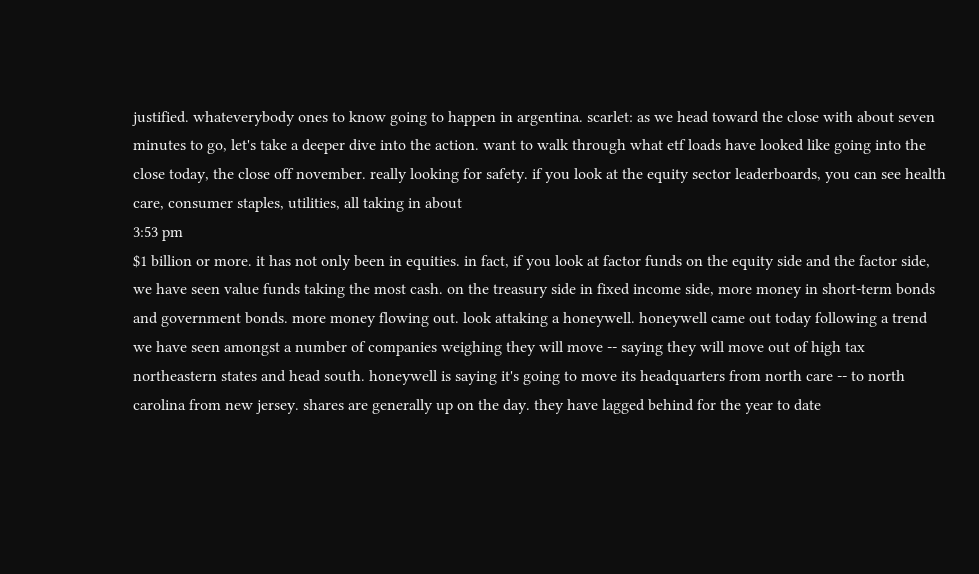justified. whateverybody ones to know going to happen in argentina. scarlet: as we head toward the close with about seven minutes to go, let's take a deeper dive into the action. want to walk through what etf loads have looked like going into the close today, the close off november. really looking for safety. if you look at the equity sector leaderboards, you can see health care, consumer staples, utilities, all taking in about
3:53 pm
$1 billion or more. it has not only been in equities. in fact, if you look at factor funds on the equity side and the factor side, we have seen value funds taking the most cash. on the treasury side in fixed income side, more money in short-term bonds and government bonds. more money flowing out. look attaking a honeywell. honeywell came out today following a trend we have seen amongst a number of companies weighing they will move -- saying they will move out of high tax northeastern states and head south. honeywell is saying it's going to move its headquarters from north care -- to north carolina from new jersey. shares are generally up on the day. they have lagged behind for the year to date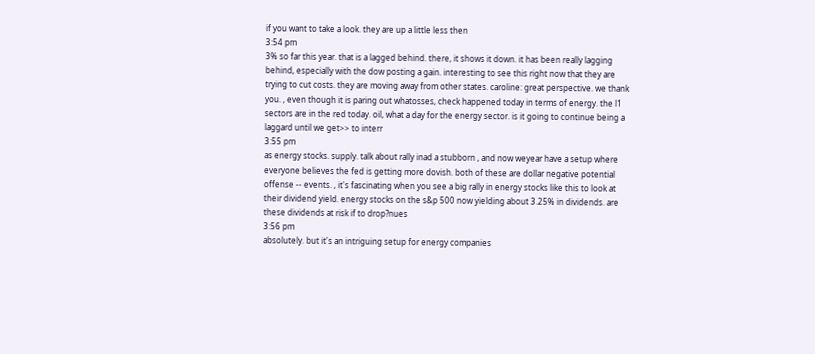if you want to take a look. they are up a little less then
3:54 pm
3% so far this year. that is a lagged behind. there, it shows it down. it has been really lagging behind, especially with the dow posting a gain. interesting to see this right now that they are trying to cut costs. they are moving away from other states. caroline: great perspective. we thank you. , even though it is paring out whatosses, check happened today in terms of energy. the l1 sectors are in the red today. oil, what a day for the energy sector. is it going to continue being a laggard until we get>> to interr
3:55 pm
as energy stocks. supply. talk about rally inad a stubborn , and now weyear have a setup where everyone believes the fed is getting more dovish. both of these are dollar negative potential offense -- events. , it's fascinating when you see a big rally in energy stocks like this to look at their dividend yield. energy stocks on the s&p 500 now yielding about 3.25% in dividends. are these dividends at risk if to drop?nues
3:56 pm
absolutely. but it's an intriguing setup for energy companies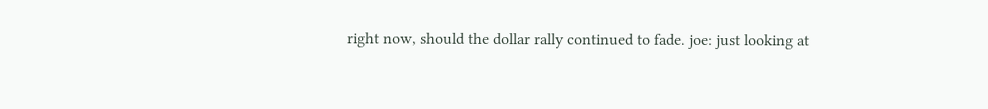right now, should the dollar rally continued to fade. joe: just looking at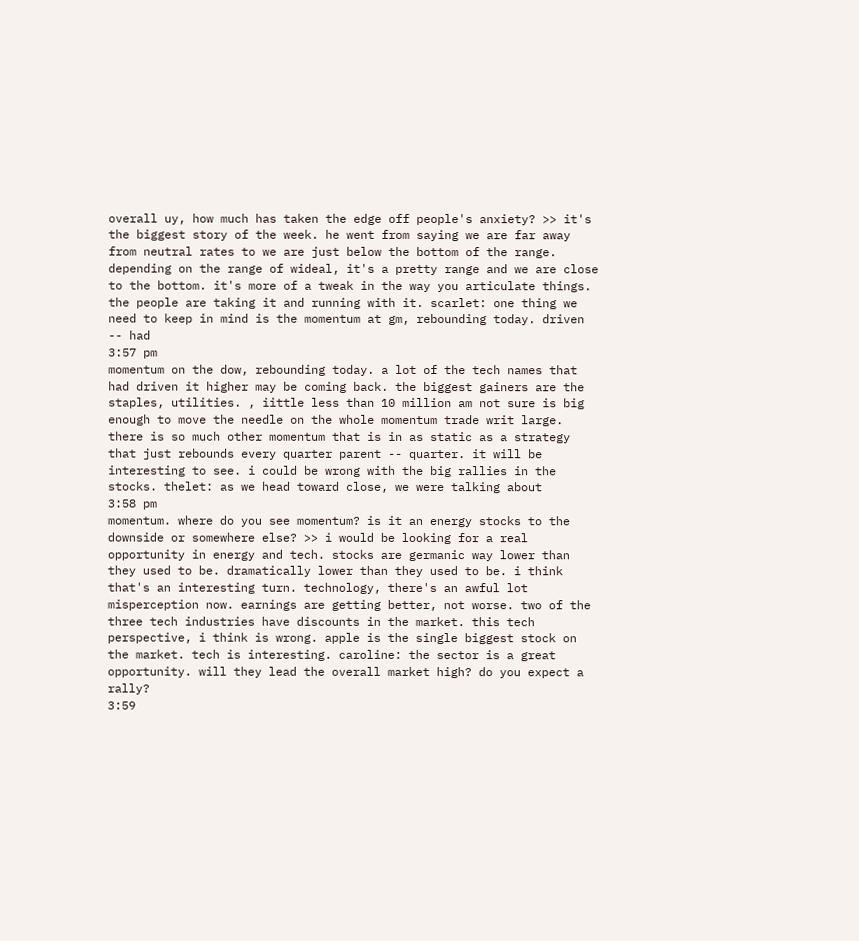overall uy, how much has taken the edge off people's anxiety? >> it's the biggest story of the week. he went from saying we are far away from neutral rates to we are just below the bottom of the range. depending on the range of wideal, it's a pretty range and we are close to the bottom. it's more of a tweak in the way you articulate things. the people are taking it and running with it. scarlet: one thing we need to keep in mind is the momentum at gm, rebounding today. driven -- had
3:57 pm
momentum on the dow, rebounding today. a lot of the tech names that had driven it higher may be coming back. the biggest gainers are the staples, utilities. , iittle less than 10 million am not sure is big enough to move the needle on the whole momentum trade writ large. there is so much other momentum that is in as static as a strategy that just rebounds every quarter parent -- quarter. it will be interesting to see. i could be wrong with the big rallies in the stocks. thelet: as we head toward close, we were talking about
3:58 pm
momentum. where do you see momentum? is it an energy stocks to the downside or somewhere else? >> i would be looking for a real opportunity in energy and tech. stocks are germanic way lower than they used to be. dramatically lower than they used to be. i think that's an interesting turn. technology, there's an awful lot misperception now. earnings are getting better, not worse. two of the three tech industries have discounts in the market. this tech perspective, i think is wrong. apple is the single biggest stock on the market. tech is interesting. caroline: the sector is a great opportunity. will they lead the overall market high? do you expect a rally?
3:59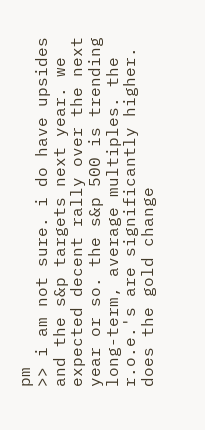pm
>> i am not sure. i do have upsides and the s&p targets next year. we expected decent rally over the next year or so. the s&p 500 is trending long-term, average multiples. the r.o.e.'s are significantly higher. does the gold change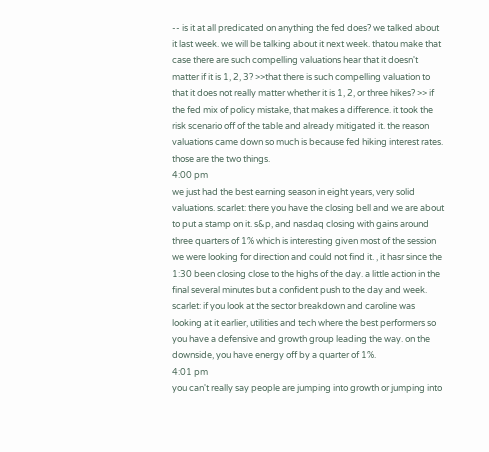-- is it at all predicated on anything the fed does? we talked about it last week. we will be talking about it next week. thatou make that case there are such compelling valuations hear that it doesn't matter if it is 1, 2, 3? >>that there is such compelling valuation to that it does not really matter whether it is 1, 2, or three hikes? >> if the fed mix of policy mistake, that makes a difference. it took the risk scenario off of the table and already mitigated it. the reason valuations came down so much is because fed hiking interest rates. those are the two things.
4:00 pm
we just had the best earning season in eight years, very solid valuations. scarlet: there you have the closing bell and we are about to put a stamp on it. s&p, and nasdaq closing with gains around three quarters of 1% which is interesting given most of the session we were looking for direction and could not find it. , it hasr since the 1:30 been closing close to the highs of the day. a little action in the final several minutes but a confident push to the day and week. scarlet: if you look at the sector breakdown and caroline was looking at it earlier, utilities and tech where the best performers so you have a defensive and growth group leading the way. on the downside, you have energy off by a quarter of 1%.
4:01 pm
you can't really say people are jumping into growth or jumping into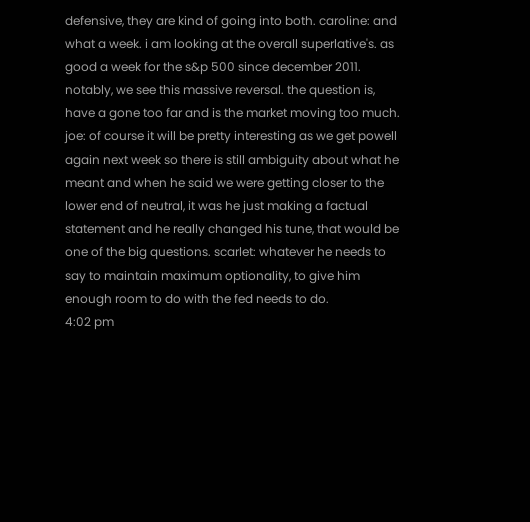defensive, they are kind of going into both. caroline: and what a week. i am looking at the overall superlative's. as good a week for the s&p 500 since december 2011. notably, we see this massive reversal. the question is, have a gone too far and is the market moving too much. joe: of course it will be pretty interesting as we get powell again next week so there is still ambiguity about what he meant and when he said we were getting closer to the lower end of neutral, it was he just making a factual statement and he really changed his tune, that would be one of the big questions. scarlet: whatever he needs to say to maintain maximum optionality, to give him enough room to do with the fed needs to do.
4:02 pm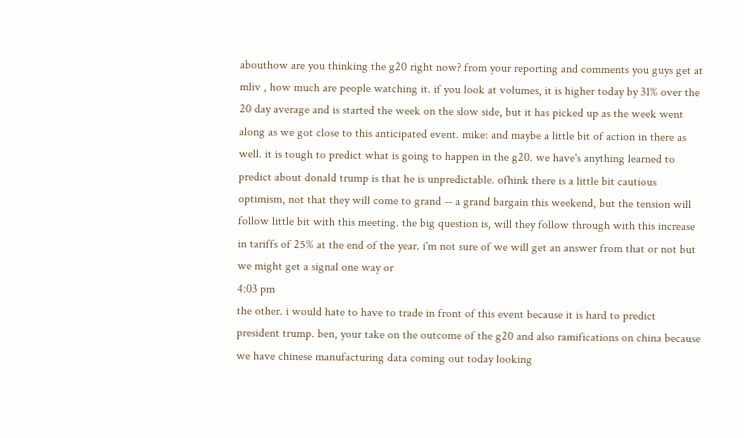abouthow are you thinking the g20 right now? from your reporting and comments you guys get at mliv , how much are people watching it. if you look at volumes, it is higher today by 31% over the 20 day average and is started the week on the slow side, but it has picked up as the week went along as we got close to this anticipated event. mike: and maybe a little bit of action in there as well. it is tough to predict what is going to happen in the g20. we have's anything learned to predict about donald trump is that he is unpredictable. ofhink there is a little bit cautious optimism, not that they will come to grand -- a grand bargain this weekend, but the tension will follow little bit with this meeting. the big question is, will they follow through with this increase in tariffs of 25% at the end of the year. i'm not sure of we will get an answer from that or not but we might get a signal one way or
4:03 pm
the other. i would hate to have to trade in front of this event because it is hard to predict president trump. ben, your take on the outcome of the g20 and also ramifications on china because we have chinese manufacturing data coming out today looking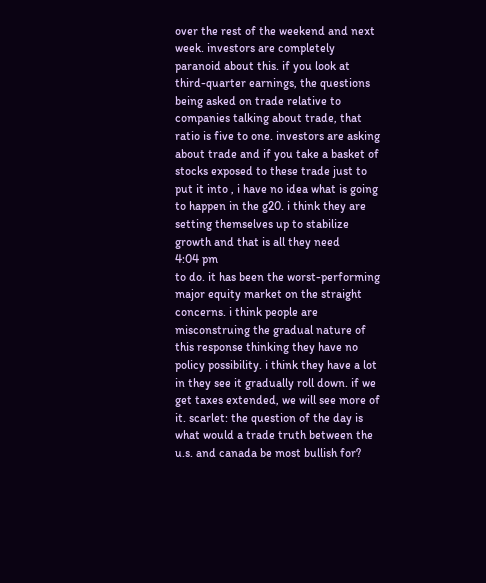over the rest of the weekend and next week. investors are completely paranoid about this. if you look at third-quarter earnings, the questions being asked on trade relative to companies talking about trade, that ratio is five to one. investors are asking about trade and if you take a basket of stocks exposed to these trade just to put it into , i have no idea what is going to happen in the g20. i think they are setting themselves up to stabilize growth and that is all they need
4:04 pm
to do. it has been the worst-performing major equity market on the straight concerns. i think people are misconstruing the gradual nature of this response thinking they have no policy possibility. i think they have a lot in they see it gradually roll down. if we get taxes extended, we will see more of it. scarlet: the question of the day is what would a trade truth between the u.s. and canada be most bullish for?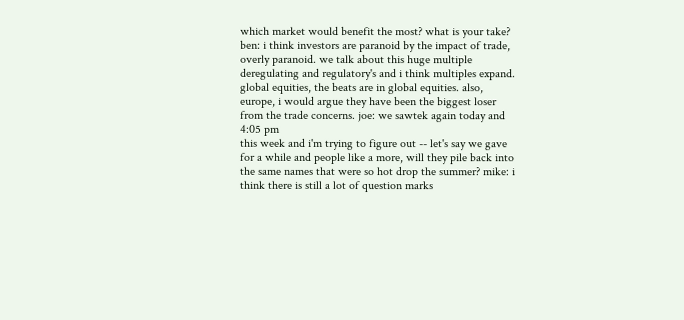which market would benefit the most? what is your take? ben: i think investors are paranoid by the impact of trade, overly paranoid. we talk about this huge multiple deregulating and regulatory's and i think multiples expand. global equities, the beats are in global equities. also, europe, i would argue they have been the biggest loser from the trade concerns. joe: we sawtek again today and
4:05 pm
this week and i'm trying to figure out -- let's say we gave for a while and people like a more, will they pile back into the same names that were so hot drop the summer? mike: i think there is still a lot of question marks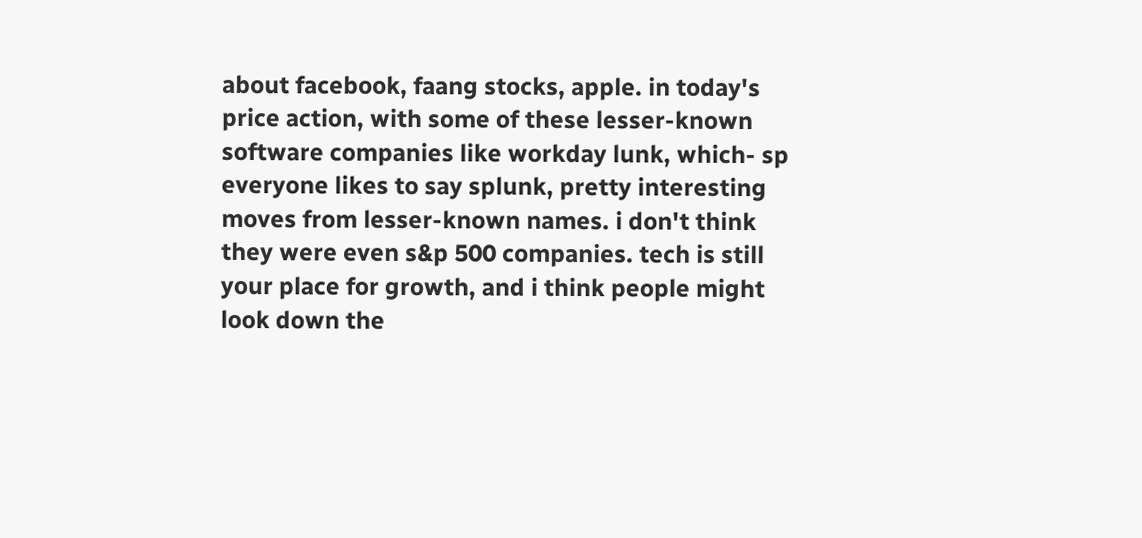about facebook, faang stocks, apple. in today's price action, with some of these lesser-known software companies like workday lunk, which- sp everyone likes to say splunk, pretty interesting moves from lesser-known names. i don't think they were even s&p 500 companies. tech is still your place for growth, and i think people might look down the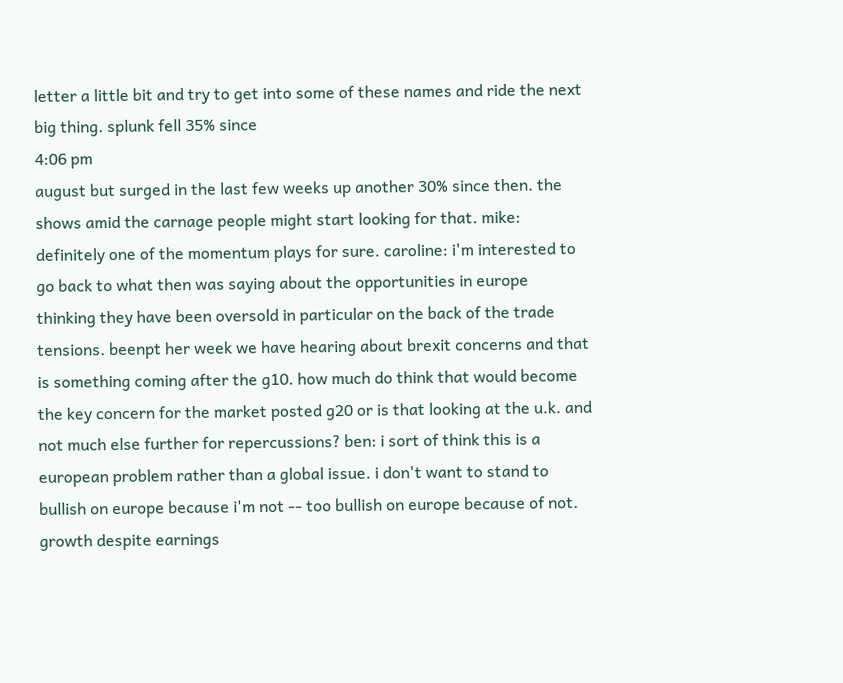letter a little bit and try to get into some of these names and ride the next big thing. splunk fell 35% since
4:06 pm
august but surged in the last few weeks up another 30% since then. the shows amid the carnage people might start looking for that. mike: definitely one of the momentum plays for sure. caroline: i'm interested to go back to what then was saying about the opportunities in europe thinking they have been oversold in particular on the back of the trade tensions. beenpt her week we have hearing about brexit concerns and that is something coming after the g10. how much do think that would become the key concern for the market posted g20 or is that looking at the u.k. and not much else further for repercussions? ben: i sort of think this is a european problem rather than a global issue. i don't want to stand to bullish on europe because i'm not -- too bullish on europe because of not. growth despite earnings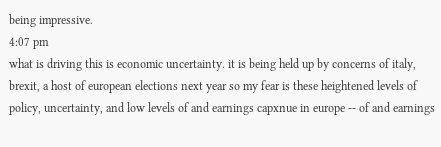being impressive.
4:07 pm
what is driving this is economic uncertainty. it is being held up by concerns of italy, brexit, a host of european elections next year so my fear is these heightened levels of policy, uncertainty, and low levels of and earnings capxnue in europe -- of and earnings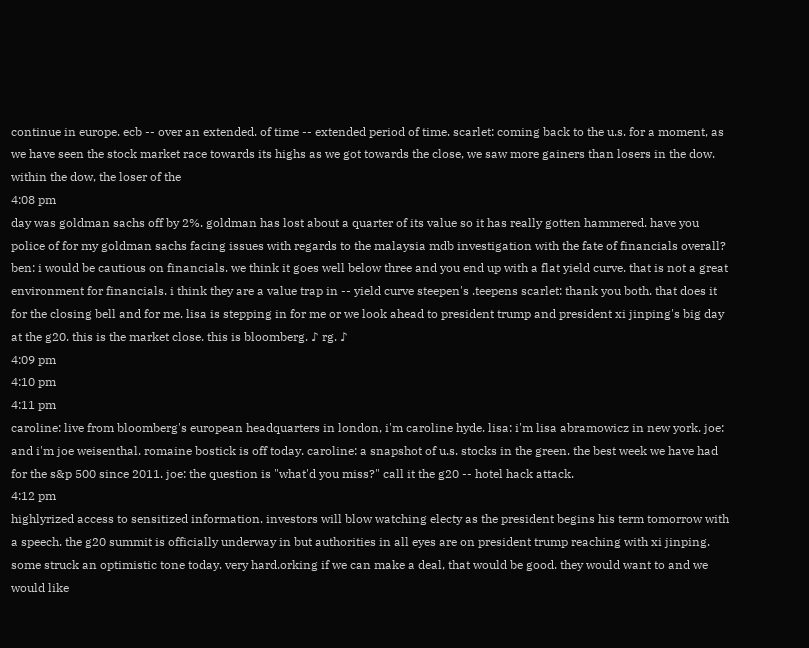continue in europe. ecb -- over an extended. of time -- extended period of time. scarlet: coming back to the u.s. for a moment, as we have seen the stock market race towards its highs as we got towards the close, we saw more gainers than losers in the dow. within the dow, the loser of the
4:08 pm
day was goldman sachs off by 2%. goldman has lost about a quarter of its value so it has really gotten hammered. have you police of for my goldman sachs facing issues with regards to the malaysia mdb investigation with the fate of financials overall? ben: i would be cautious on financials. we think it goes well below three and you end up with a flat yield curve. that is not a great environment for financials. i think they are a value trap in -- yield curve steepen's .teepens scarlet: thank you both. that does it for the closing bell and for me. lisa is stepping in for me or we look ahead to president trump and president xi jinping's big day at the g20. this is the market close. this is bloomberg. ♪ rg. ♪
4:09 pm
4:10 pm
4:11 pm
caroline: live from bloomberg's european headquarters in london, i'm caroline hyde. lisa: i'm lisa abramowicz in new york. joe: and i'm joe weisenthal. romaine bostick is off today. caroline: a snapshot of u.s. stocks in the green. the best week we have had for the s&p 500 since 2011. joe: the question is "what'd you miss?" call it the g20 -- hotel hack attack.
4:12 pm
highlyrized access to sensitized information. investors will blow watching electy as the president begins his term tomorrow with a speech. the g20 summit is officially underway in but authorities in all eyes are on president trump reaching with xi jinping. some struck an optimistic tone today. very hard.orking if we can make a deal, that would be good. they would want to and we would like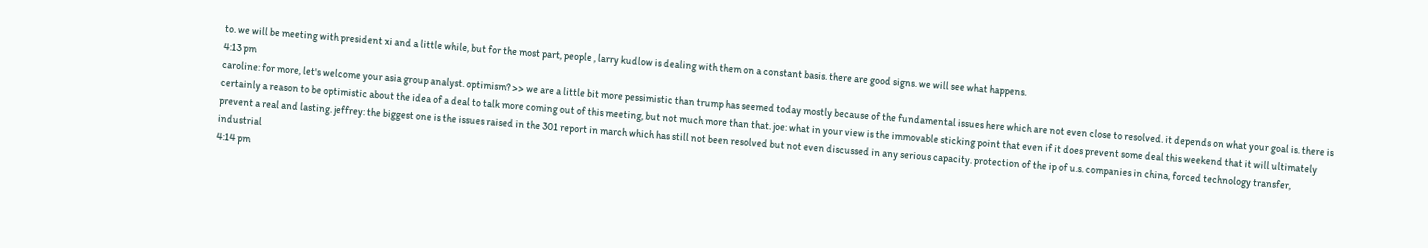to. we will be meeting with president xi and a little while, but for the most part, people , larry kudlow is dealing with them on a constant basis. there are good signs. we will see what happens.
4:13 pm
caroline: for more, let's welcome your asia group analyst. optimism? >> we are a little bit more pessimistic than trump has seemed today mostly because of the fundamental issues here which are not even close to resolved. it depends on what your goal is. there is certainly a reason to be optimistic about the idea of a deal to talk more coming out of this meeting, but not much more than that. joe: what in your view is the immovable sticking point that even if it does prevent some deal this weekend that it will ultimately prevent a real and lasting. jeffrey: the biggest one is the issues raised in the 301 report in march which has still not been resolved but not even discussed in any serious capacity. protection of the ip of u.s. companies in china, forced technology transfer, industrial
4:14 pm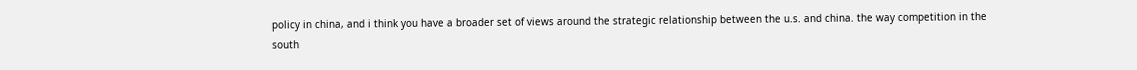policy in china, and i think you have a broader set of views around the strategic relationship between the u.s. and china. the way competition in the south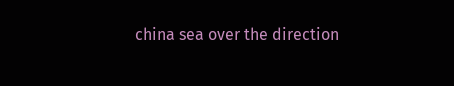china sea over the direction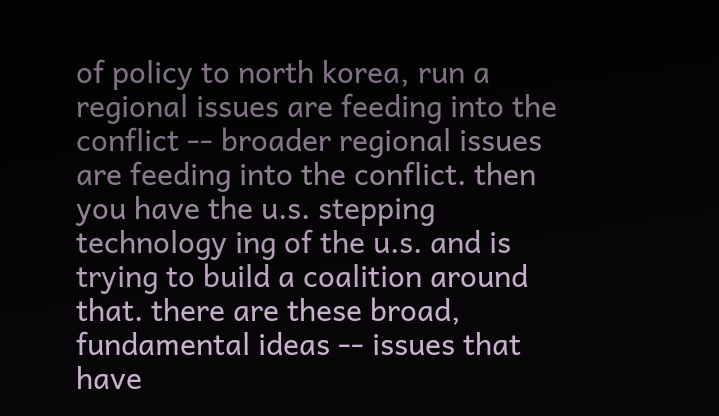of policy to north korea, run a regional issues are feeding into the conflict -- broader regional issues are feeding into the conflict. then you have the u.s. stepping technology ing of the u.s. and is trying to build a coalition around that. there are these broad, fundamental ideas -- issues that have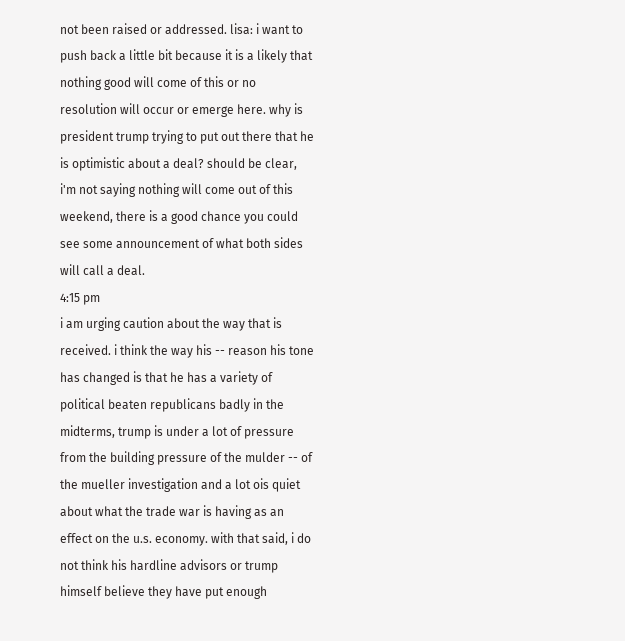not been raised or addressed. lisa: i want to push back a little bit because it is a likely that nothing good will come of this or no resolution will occur or emerge here. why is president trump trying to put out there that he is optimistic about a deal? should be clear, i'm not saying nothing will come out of this weekend, there is a good chance you could see some announcement of what both sides will call a deal.
4:15 pm
i am urging caution about the way that is received. i think the way his -- reason his tone has changed is that he has a variety of political beaten republicans badly in the midterms, trump is under a lot of pressure from the building pressure of the mulder -- of the mueller investigation and a lot ois quiet about what the trade war is having as an effect on the u.s. economy. with that said, i do not think his hardline advisors or trump himself believe they have put enough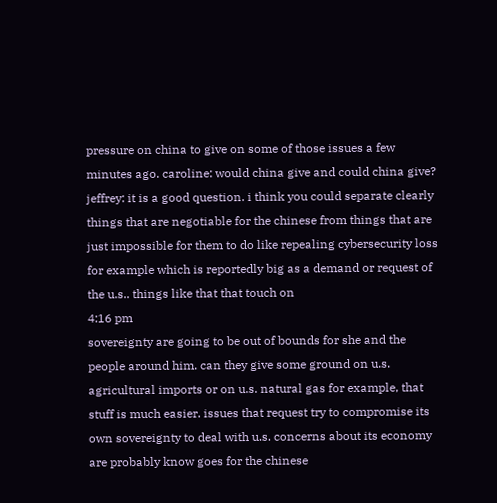pressure on china to give on some of those issues a few minutes ago. caroline: would china give and could china give? jeffrey: it is a good question. i think you could separate clearly things that are negotiable for the chinese from things that are just impossible for them to do like repealing cybersecurity loss for example which is reportedly big as a demand or request of the u.s.. things like that that touch on
4:16 pm
sovereignty are going to be out of bounds for she and the people around him. can they give some ground on u.s. agricultural imports or on u.s. natural gas for example, that stuff is much easier. issues that request try to compromise its own sovereignty to deal with u.s. concerns about its economy are probably know goes for the chinese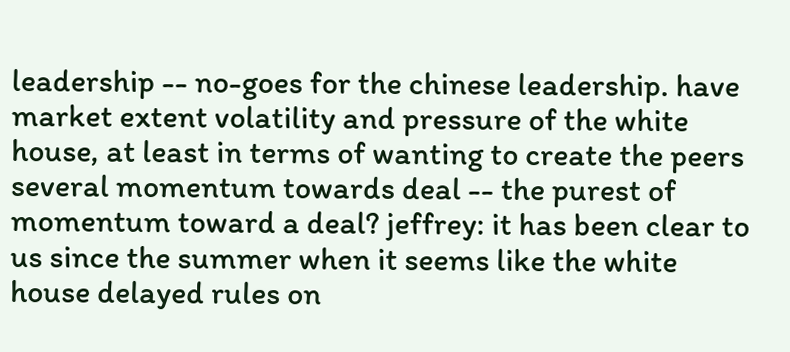leadership -- no-goes for the chinese leadership. have market extent volatility and pressure of the white house, at least in terms of wanting to create the peers several momentum towards deal -- the purest of momentum toward a deal? jeffrey: it has been clear to us since the summer when it seems like the white house delayed rules on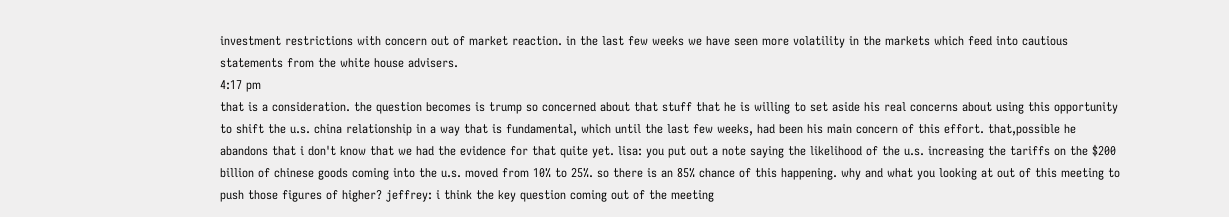investment restrictions with concern out of market reaction. in the last few weeks we have seen more volatility in the markets which feed into cautious statements from the white house advisers.
4:17 pm
that is a consideration. the question becomes is trump so concerned about that stuff that he is willing to set aside his real concerns about using this opportunity to shift the u.s. china relationship in a way that is fundamental, which until the last few weeks, had been his main concern of this effort. that,possible he abandons that i don't know that we had the evidence for that quite yet. lisa: you put out a note saying the likelihood of the u.s. increasing the tariffs on the $200 billion of chinese goods coming into the u.s. moved from 10% to 25%. so there is an 85% chance of this happening. why and what you looking at out of this meeting to push those figures of higher? jeffrey: i think the key question coming out of the meeting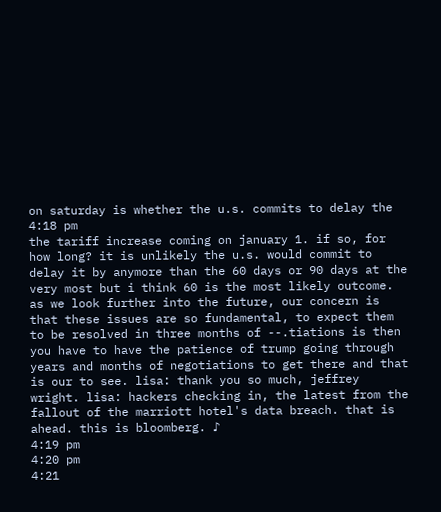on saturday is whether the u.s. commits to delay the
4:18 pm
the tariff increase coming on january 1. if so, for how long? it is unlikely the u.s. would commit to delay it by anymore than the 60 days or 90 days at the very most but i think 60 is the most likely outcome. as we look further into the future, our concern is that these issues are so fundamental, to expect them to be resolved in three months of --.tiations is then you have to have the patience of trump going through years and months of negotiations to get there and that is our to see. lisa: thank you so much, jeffrey wright. lisa: hackers checking in, the latest from the fallout of the marriott hotel's data breach. that is ahead. this is bloomberg. ♪
4:19 pm
4:20 pm
4:21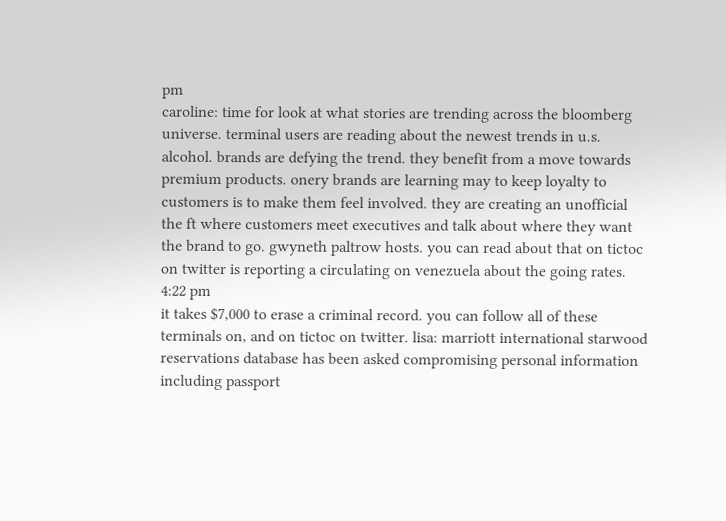pm
caroline: time for look at what stories are trending across the bloomberg universe. terminal users are reading about the newest trends in u.s. alcohol. brands are defying the trend. they benefit from a move towards premium products. onery brands are learning may to keep loyalty to customers is to make them feel involved. they are creating an unofficial the ft where customers meet executives and talk about where they want the brand to go. gwyneth paltrow hosts. you can read about that on tictoc on twitter is reporting a circulating on venezuela about the going rates.
4:22 pm
it takes $7,000 to erase a criminal record. you can follow all of these terminals on, and on tictoc on twitter. lisa: marriott international starwood reservations database has been asked compromising personal information including passport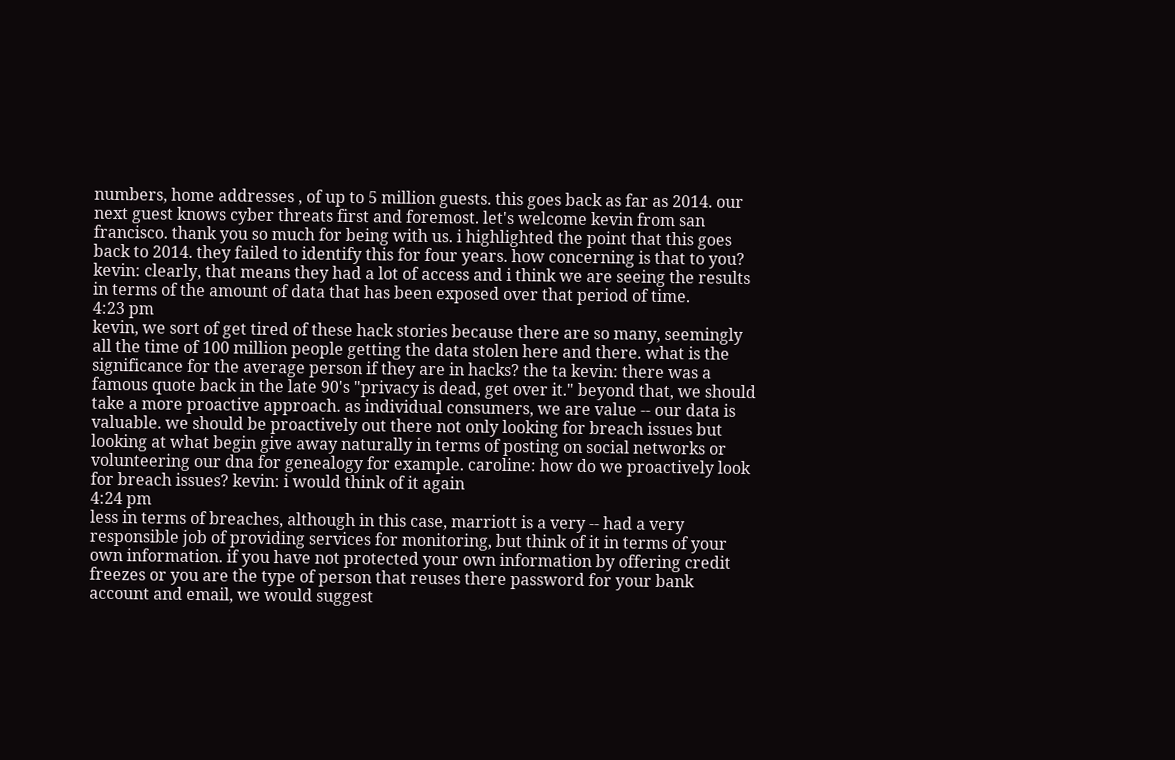numbers, home addresses , of up to 5 million guests. this goes back as far as 2014. our next guest knows cyber threats first and foremost. let's welcome kevin from san francisco. thank you so much for being with us. i highlighted the point that this goes back to 2014. they failed to identify this for four years. how concerning is that to you? kevin: clearly, that means they had a lot of access and i think we are seeing the results in terms of the amount of data that has been exposed over that period of time.
4:23 pm
kevin, we sort of get tired of these hack stories because there are so many, seemingly all the time of 100 million people getting the data stolen here and there. what is the significance for the average person if they are in hacks? the ta kevin: there was a famous quote back in the late 90's "privacy is dead, get over it." beyond that, we should take a more proactive approach. as individual consumers, we are value -- our data is valuable. we should be proactively out there not only looking for breach issues but looking at what begin give away naturally in terms of posting on social networks or volunteering our dna for genealogy for example. caroline: how do we proactively look for breach issues? kevin: i would think of it again
4:24 pm
less in terms of breaches, although in this case, marriott is a very -- had a very responsible job of providing services for monitoring, but think of it in terms of your own information. if you have not protected your own information by offering credit freezes or you are the type of person that reuses there password for your bank account and email, we would suggest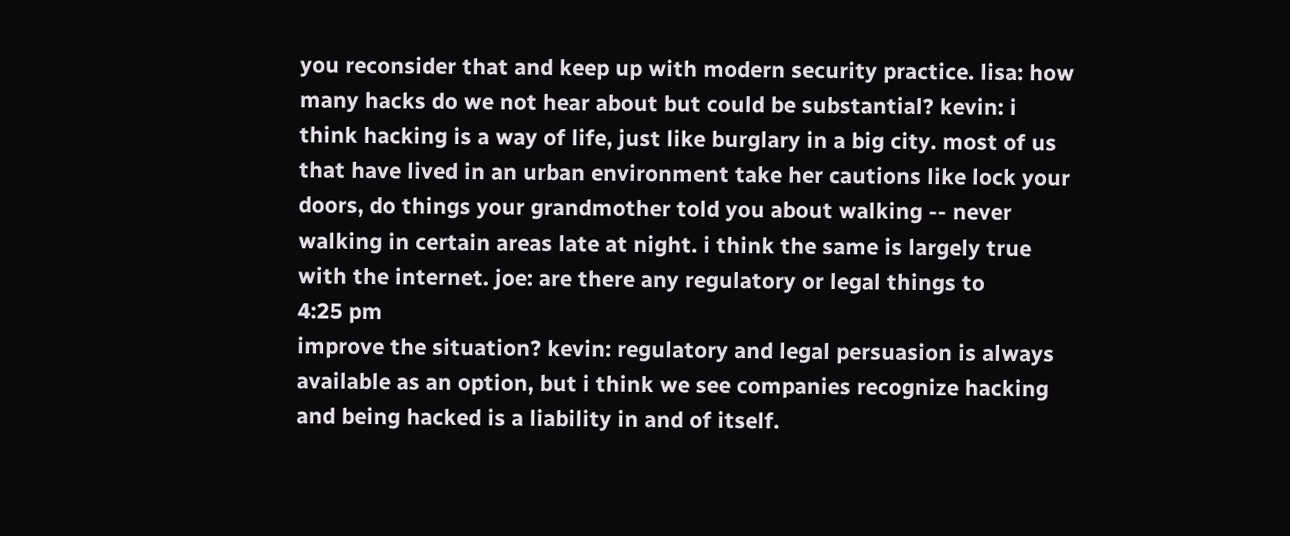you reconsider that and keep up with modern security practice. lisa: how many hacks do we not hear about but could be substantial? kevin: i think hacking is a way of life, just like burglary in a big city. most of us that have lived in an urban environment take her cautions like lock your doors, do things your grandmother told you about walking -- never walking in certain areas late at night. i think the same is largely true with the internet. joe: are there any regulatory or legal things to
4:25 pm
improve the situation? kevin: regulatory and legal persuasion is always available as an option, but i think we see companies recognize hacking and being hacked is a liability in and of itself.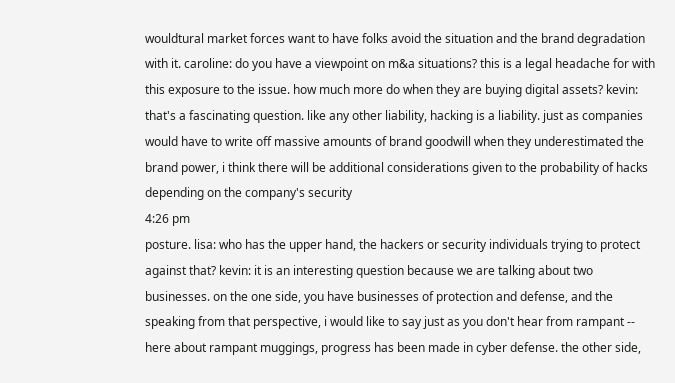wouldtural market forces want to have folks avoid the situation and the brand degradation with it. caroline: do you have a viewpoint on m&a situations? this is a legal headache for with this exposure to the issue. how much more do when they are buying digital assets? kevin: that's a fascinating question. like any other liability, hacking is a liability. just as companies would have to write off massive amounts of brand goodwill when they underestimated the brand power, i think there will be additional considerations given to the probability of hacks depending on the company's security
4:26 pm
posture. lisa: who has the upper hand, the hackers or security individuals trying to protect against that? kevin: it is an interesting question because we are talking about two businesses. on the one side, you have businesses of protection and defense, and the speaking from that perspective, i would like to say just as you don't hear from rampant -- here about rampant muggings, progress has been made in cyber defense. the other side,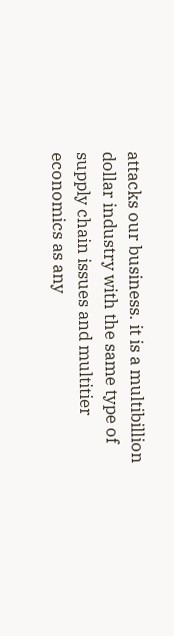attacks our business. it is a multibillion dollar industry with the same type of supply chain issues and multitier economics as any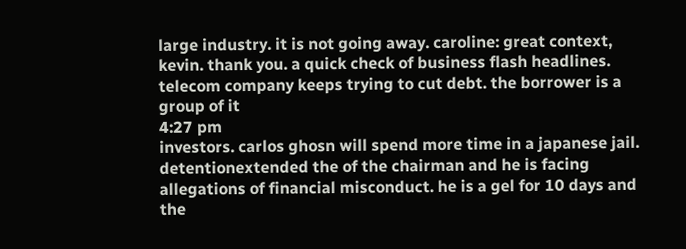large industry. it is not going away. caroline: great context, kevin. thank you. a quick check of business flash headlines. telecom company keeps trying to cut debt. the borrower is a group of it
4:27 pm
investors. carlos ghosn will spend more time in a japanese jail. detentionextended the of the chairman and he is facing allegations of financial misconduct. he is a gel for 10 days and the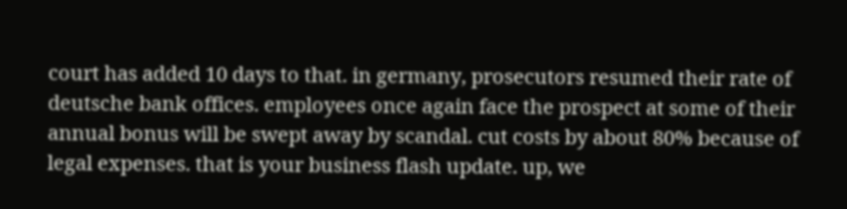court has added 10 days to that. in germany, prosecutors resumed their rate of deutsche bank offices. employees once again face the prospect at some of their annual bonus will be swept away by scandal. cut costs by about 80% because of legal expenses. that is your business flash update. up, we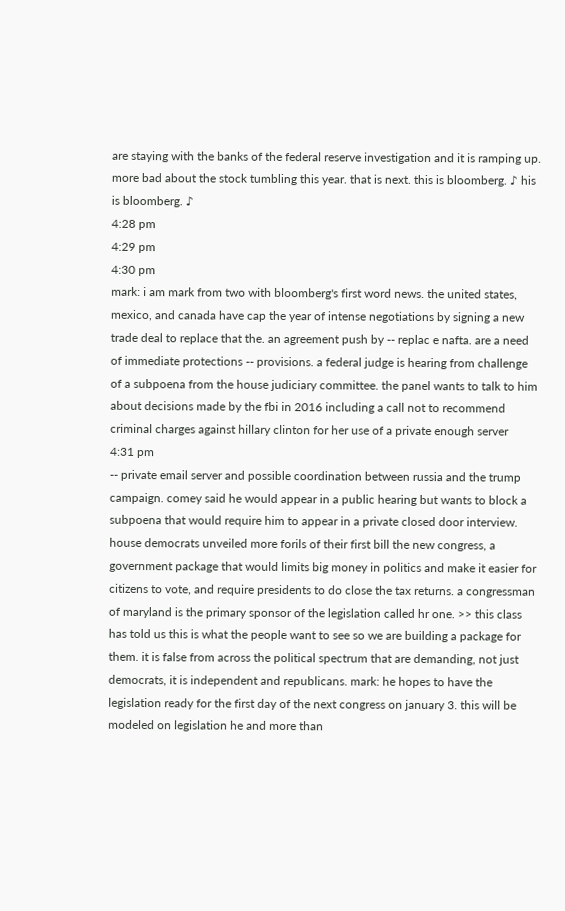are staying with the banks of the federal reserve investigation and it is ramping up. more bad about the stock tumbling this year. that is next. this is bloomberg. ♪ his is bloomberg. ♪
4:28 pm
4:29 pm
4:30 pm
mark: i am mark from two with bloomberg's first word news. the united states, mexico, and canada have cap the year of intense negotiations by signing a new trade deal to replace that the. an agreement push by -- replac e nafta. are a need of immediate protections -- provisions. a federal judge is hearing from challenge of a subpoena from the house judiciary committee. the panel wants to talk to him about decisions made by the fbi in 2016 including a call not to recommend criminal charges against hillary clinton for her use of a private enough server
4:31 pm
-- private email server and possible coordination between russia and the trump campaign. comey said he would appear in a public hearing but wants to block a subpoena that would require him to appear in a private closed door interview. house democrats unveiled more forils of their first bill the new congress, a government package that would limits big money in politics and make it easier for citizens to vote, and require presidents to do close the tax returns. a congressman of maryland is the primary sponsor of the legislation called hr one. >> this class has told us this is what the people want to see so we are building a package for them. it is false from across the political spectrum that are demanding, not just democrats, it is independent and republicans. mark: he hopes to have the legislation ready for the first day of the next congress on january 3. this will be modeled on legislation he and more than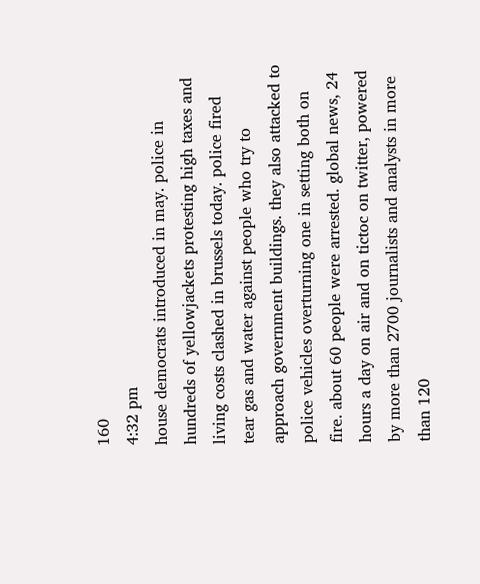160
4:32 pm
house democrats introduced in may. police in hundreds of yellowjackets protesting high taxes and living costs clashed in brussels today. police fired tear gas and water against people who try to approach government buildings. they also attacked to police vehicles overturning one in setting both on fire. about 60 people were arrested. global news, 24 hours a day on air and on tictoc on twitter, powered by more than 2700 journalists and analysts in more than 120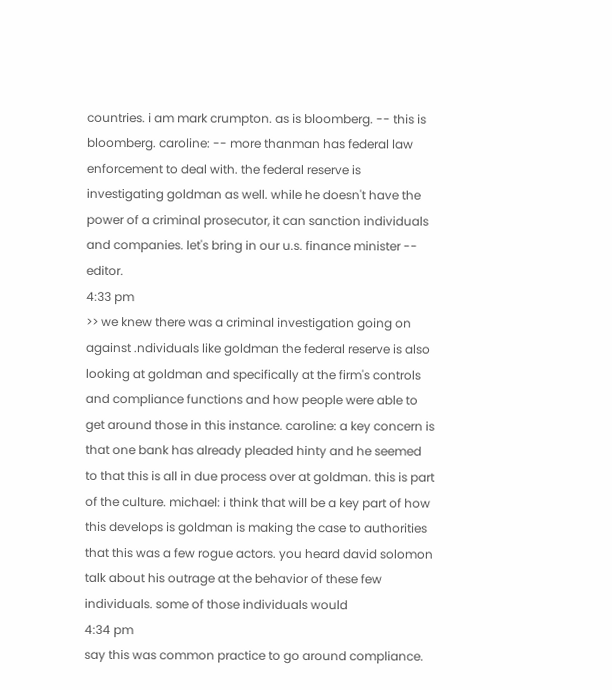countries. i am mark crumpton. as is bloomberg. -- this is bloomberg. caroline: -- more thanman has federal law enforcement to deal with. the federal reserve is investigating goldman as well. while he doesn't have the power of a criminal prosecutor, it can sanction individuals and companies. let's bring in our u.s. finance minister -- editor.
4:33 pm
>> we knew there was a criminal investigation going on against .ndividuals like goldman the federal reserve is also looking at goldman and specifically at the firm's controls and compliance functions and how people were able to get around those in this instance. caroline: a key concern is that one bank has already pleaded hinty and he seemed to that this is all in due process over at goldman. this is part of the culture. michael: i think that will be a key part of how this develops is goldman is making the case to authorities that this was a few rogue actors. you heard david solomon talk about his outrage at the behavior of these few individuals. some of those individuals would
4:34 pm
say this was common practice to go around compliance.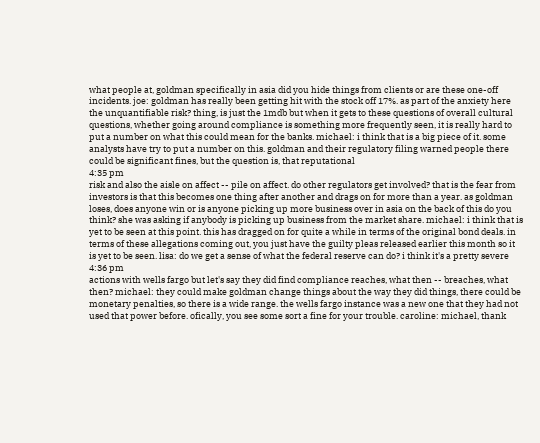what people at, goldman specifically in asia did you hide things from clients or are these one-off incidents. joe: goldman has really been getting hit with the stock off 17%. as part of the anxiety here the unquantifiable risk? thing, is just the 1mdb but when it gets to these questions of overall cultural questions, whether going around compliance is something more frequently seen, it is really hard to put a number on what this could mean for the banks. michael: i think that is a big piece of it. some analysts have try to put a number on this. goldman and their regulatory filing warned people there could be significant fines, but the question is, that reputational
4:35 pm
risk and also the aisle on affect -- pile on affect. do other regulators get involved? that is the fear from investors is that this becomes one thing after another and drags on for more than a year. as goldman loses, does anyone win or is anyone picking up more business over in asia on the back of this do you think? she was asking if anybody is picking up business from the market share. michael: i think that is yet to be seen at this point. this has dragged on for quite a while in terms of the original bond deals. in terms of these allegations coming out, you just have the guilty pleas released earlier this month so it is yet to be seen. lisa: do we get a sense of what the federal reserve can do? i think it's a pretty severe
4:36 pm
actions with wells fargo but let's say they did find compliance reaches, what then -- breaches, what then? michael: they could make goldman change things about the way they did things, there could be monetary penalties, so there is a wide range. the wells fargo instance was a new one that they had not used that power before. ofically, you see some sort a fine for your trouble. caroline: michael, thank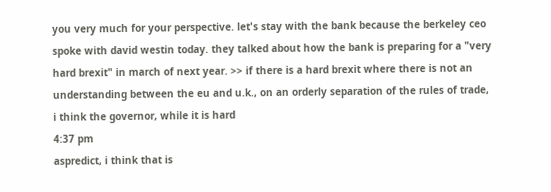you very much for your perspective. let's stay with the bank because the berkeley ceo spoke with david westin today. they talked about how the bank is preparing for a "very hard brexit" in march of next year. >> if there is a hard brexit where there is not an understanding between the eu and u.k., on an orderly separation of the rules of trade, i think the governor, while it is hard
4:37 pm
aspredict, i think that is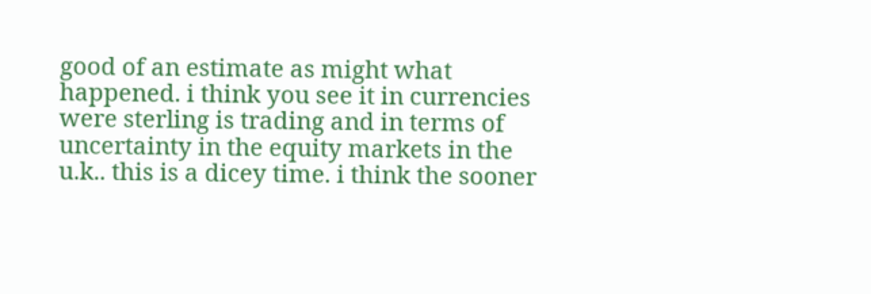good of an estimate as might what happened. i think you see it in currencies were sterling is trading and in terms of uncertainty in the equity markets in the u.k.. this is a dicey time. i think the sooner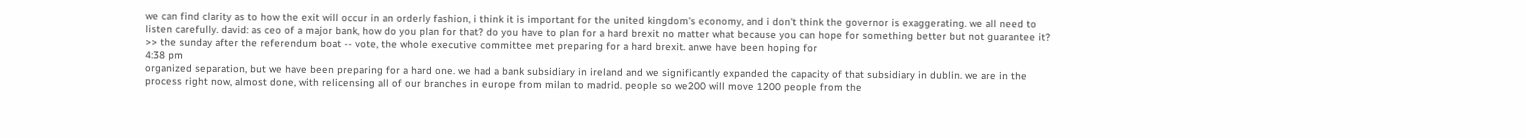we can find clarity as to how the exit will occur in an orderly fashion, i think it is important for the united kingdom's economy, and i don't think the governor is exaggerating. we all need to listen carefully. david: as ceo of a major bank, how do you plan for that? do you have to plan for a hard brexit no matter what because you can hope for something better but not guarantee it? >> the sunday after the referendum boat -- vote, the whole executive committee met preparing for a hard brexit. anwe have been hoping for
4:38 pm
organized separation, but we have been preparing for a hard one. we had a bank subsidiary in ireland and we significantly expanded the capacity of that subsidiary in dublin. we are in the process right now, almost done, with relicensing all of our branches in europe from milan to madrid. people so we200 will move 1200 people from the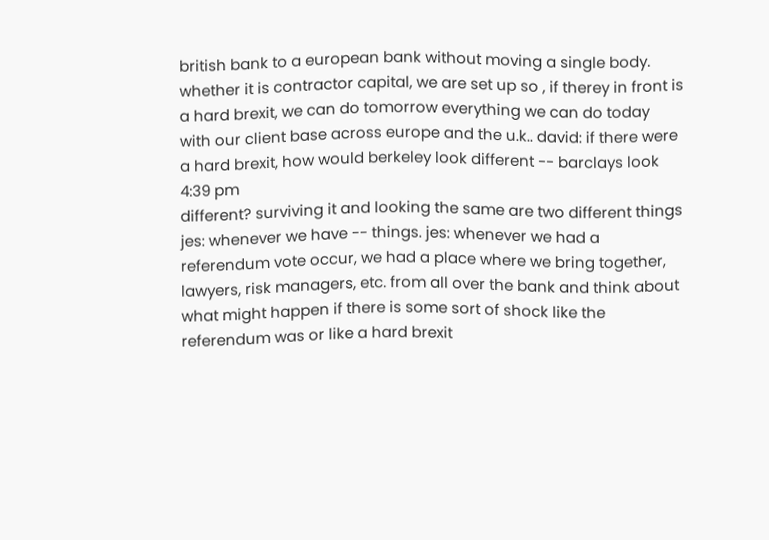british bank to a european bank without moving a single body. whether it is contractor capital, we are set up so , if therey in front is a hard brexit, we can do tomorrow everything we can do today with our client base across europe and the u.k.. david: if there were a hard brexit, how would berkeley look different -- barclays look
4:39 pm
different? surviving it and looking the same are two different things jes: whenever we have -- things. jes: whenever we had a referendum vote occur, we had a place where we bring together, lawyers, risk managers, etc. from all over the bank and think about what might happen if there is some sort of shock like the referendum was or like a hard brexit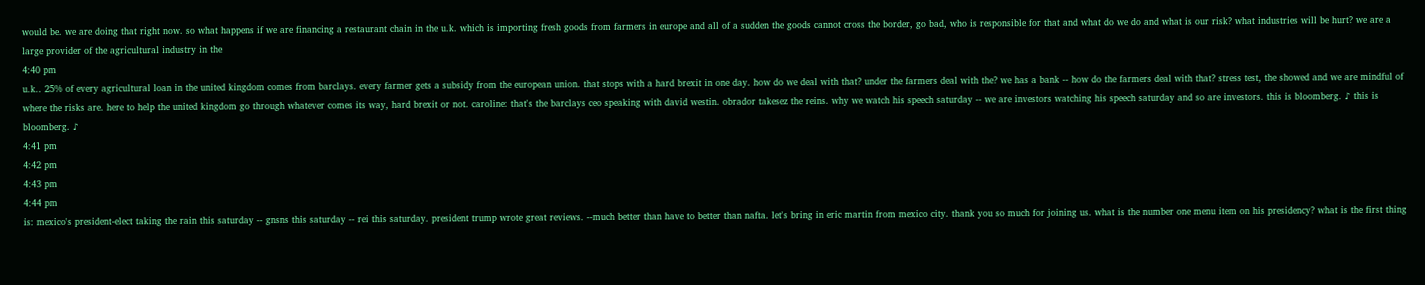would be. we are doing that right now. so what happens if we are financing a restaurant chain in the u.k. which is importing fresh goods from farmers in europe and all of a sudden the goods cannot cross the border, go bad, who is responsible for that and what do we do and what is our risk? what industries will be hurt? we are a large provider of the agricultural industry in the
4:40 pm
u.k.. 25% of every agricultural loan in the united kingdom comes from barclays. every farmer gets a subsidy from the european union. that stops with a hard brexit in one day. how do we deal with that? under the farmers deal with the? we has a bank -- how do the farmers deal with that? stress test, the showed and we are mindful of where the risks are. here to help the united kingdom go through whatever comes its way, hard brexit or not. caroline: that's the barclays ceo speaking with david westin. obrador takesez the reins. why we watch his speech saturday -- we are investors watching his speech saturday and so are investors. this is bloomberg. ♪ this is bloomberg. ♪
4:41 pm
4:42 pm
4:43 pm
4:44 pm
is: mexico's president-elect taking the rain this saturday -- gnsns this saturday -- rei this saturday. president trump wrote great reviews. --much better than have to better than nafta. let's bring in eric martin from mexico city. thank you so much for joining us. what is the number one menu item on his presidency? what is the first thing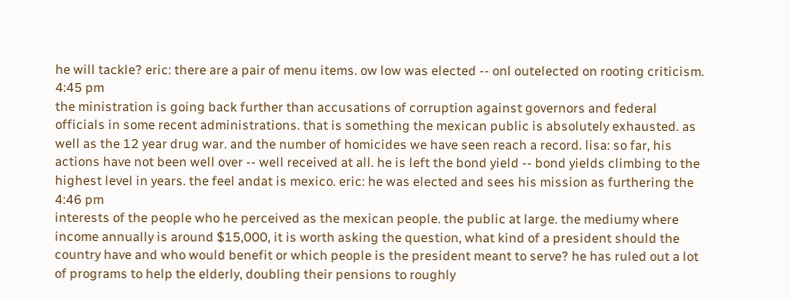he will tackle? eric: there are a pair of menu items. ow low was elected -- onl outelected on rooting criticism.
4:45 pm
the ministration is going back further than accusations of corruption against governors and federal officials in some recent administrations. that is something the mexican public is absolutely exhausted. as well as the 12 year drug war. and the number of homicides we have seen reach a record. lisa: so far, his actions have not been well over -- well received at all. he is left the bond yield -- bond yields climbing to the highest level in years. the feel andat is mexico. eric: he was elected and sees his mission as furthering the
4:46 pm
interests of the people who he perceived as the mexican people. the public at large. the mediumy where income annually is around $15,000, it is worth asking the question, what kind of a president should the country have and who would benefit or which people is the president meant to serve? he has ruled out a lot of programs to help the elderly, doubling their pensions to roughly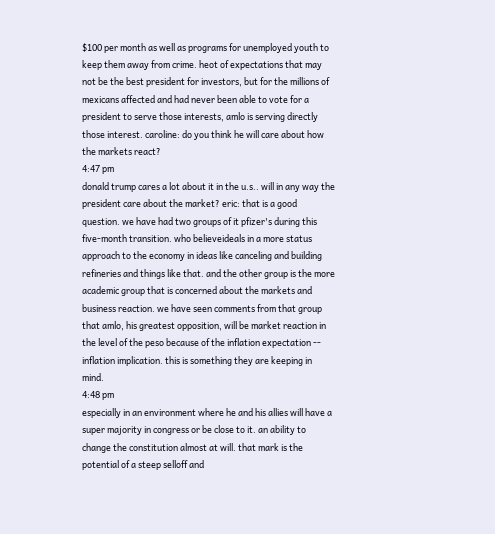$100 per month as well as programs for unemployed youth to keep them away from crime. heot of expectations that may not be the best president for investors, but for the millions of mexicans affected and had never been able to vote for a president to serve those interests, amlo is serving directly those interest. caroline: do you think he will care about how the markets react?
4:47 pm
donald trump cares a lot about it in the u.s.. will in any way the president care about the market? eric: that is a good question. we have had two groups of it pfizer's during this five-month transition. who believeideals in a more status approach to the economy in ideas like canceling and building refineries and things like that. and the other group is the more academic group that is concerned about the markets and business reaction. we have seen comments from that group that amlo, his greatest opposition, will be market reaction in the level of the peso because of the inflation expectation -- inflation implication. this is something they are keeping in mind.
4:48 pm
especially in an environment where he and his allies will have a super majority in congress or be close to it. an ability to change the constitution almost at will. that mark is the potential of a steep selloff and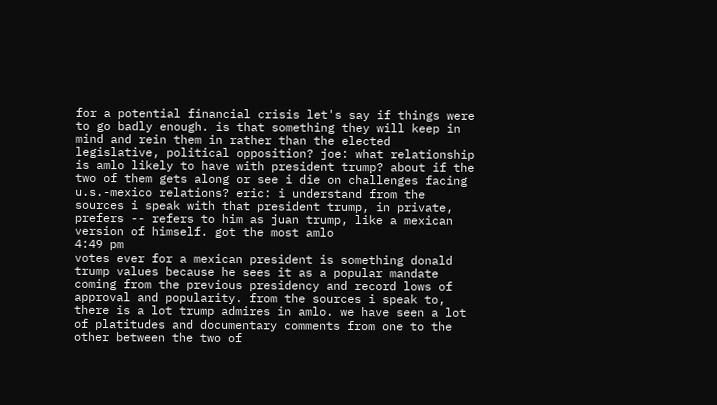for a potential financial crisis let's say if things were to go badly enough. is that something they will keep in mind and rein them in rather than the elected legislative, political opposition? joe: what relationship is amlo likely to have with president trump? about if the two of them gets along or see i die on challenges facing u.s.-mexico relations? eric: i understand from the sources i speak with that president trump, in private, prefers -- refers to him as juan trump, like a mexican version of himself. got the most amlo
4:49 pm
votes ever for a mexican president is something donald trump values because he sees it as a popular mandate coming from the previous presidency and record lows of approval and popularity. from the sources i speak to, there is a lot trump admires in amlo. we have seen a lot of platitudes and documentary comments from one to the other between the two of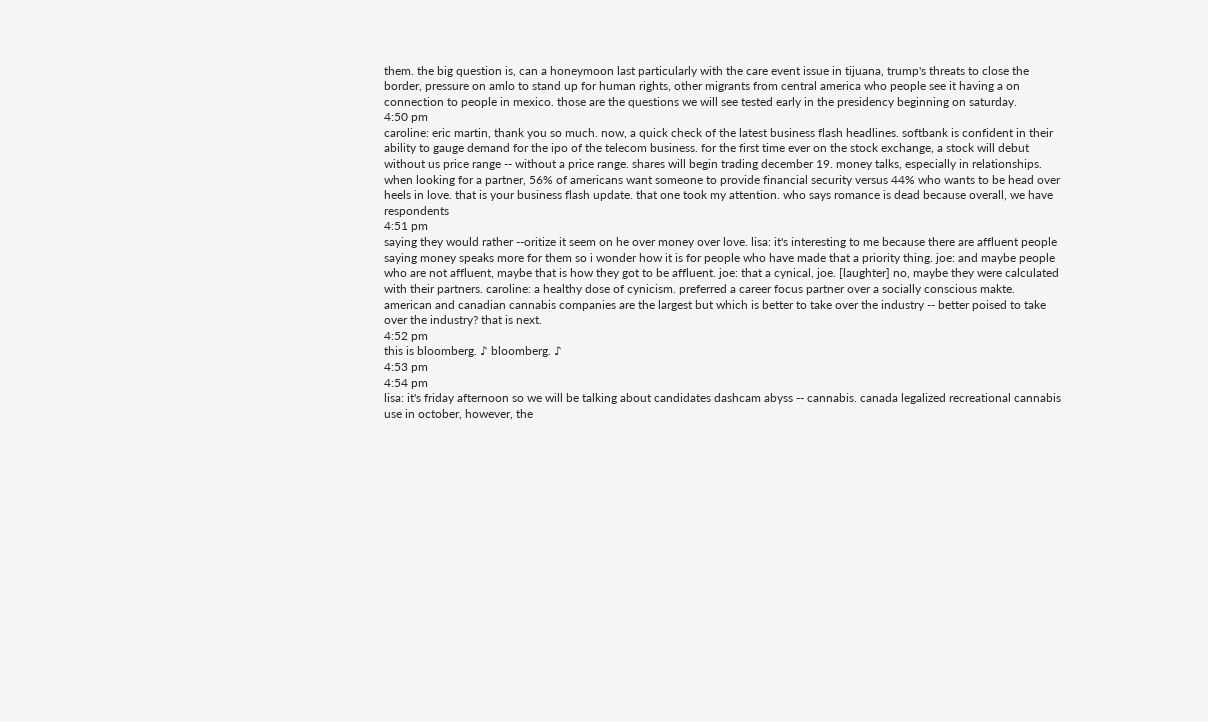them. the big question is, can a honeymoon last particularly with the care event issue in tijuana, trump's threats to close the border, pressure on amlo to stand up for human rights, other migrants from central america who people see it having a on connection to people in mexico. those are the questions we will see tested early in the presidency beginning on saturday.
4:50 pm
caroline: eric martin, thank you so much. now, a quick check of the latest business flash headlines. softbank is confident in their ability to gauge demand for the ipo of the telecom business. for the first time ever on the stock exchange, a stock will debut without us price range -- without a price range. shares will begin trading december 19. money talks, especially in relationships. when looking for a partner, 56% of americans want someone to provide financial security versus 44% who wants to be head over heels in love. that is your business flash update. that one took my attention. who says romance is dead because overall, we have respondents
4:51 pm
saying they would rather --oritize it seem on he over money over love. lisa: it's interesting to me because there are affluent people saying money speaks more for them so i wonder how it is for people who have made that a priority thing. joe: and maybe people who are not affluent, maybe that is how they got to be affluent. joe: that a cynical, joe. [laughter] no, maybe they were calculated with their partners. caroline: a healthy dose of cynicism. preferred a career focus partner over a socially conscious makte. american and canadian cannabis companies are the largest but which is better to take over the industry -- better poised to take over the industry? that is next.
4:52 pm
this is bloomberg. ♪ bloomberg. ♪
4:53 pm
4:54 pm
lisa: it's friday afternoon so we will be talking about candidates dashcam abyss -- cannabis. canada legalized recreational cannabis use in october, however, the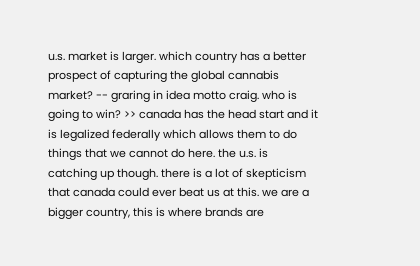u.s. market is larger. which country has a better prospect of capturing the global cannabis market? -- graring in idea motto craig. who is going to win? >> canada has the head start and it is legalized federally which allows them to do things that we cannot do here. the u.s. is catching up though. there is a lot of skepticism that canada could ever beat us at this. we are a bigger country, this is where brands are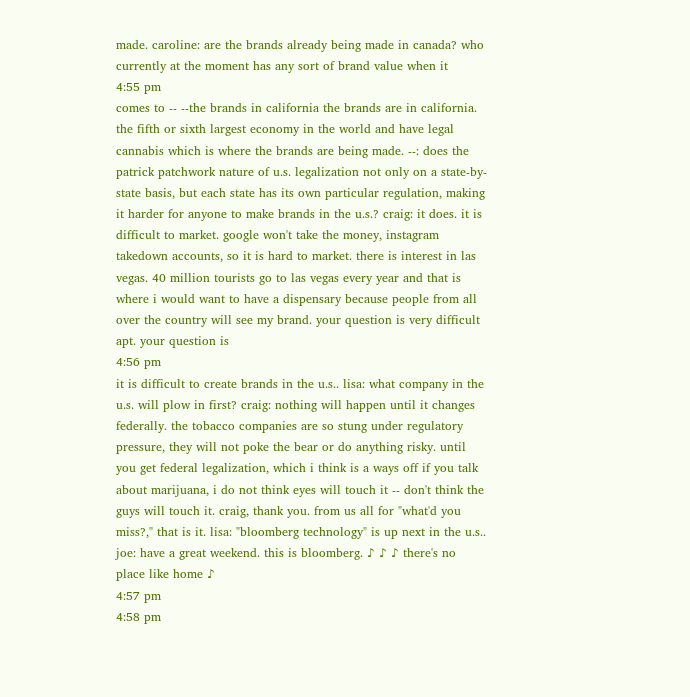made. caroline: are the brands already being made in canada? who currently at the moment has any sort of brand value when it
4:55 pm
comes to -- --the brands in california the brands are in california. the fifth or sixth largest economy in the world and have legal cannabis which is where the brands are being made. --: does the patrick patchwork nature of u.s. legalization not only on a state-by-state basis, but each state has its own particular regulation, making it harder for anyone to make brands in the u.s.? craig: it does. it is difficult to market. google won't take the money, instagram takedown accounts, so it is hard to market. there is interest in las vegas. 40 million tourists go to las vegas every year and that is where i would want to have a dispensary because people from all over the country will see my brand. your question is very difficult apt. your question is
4:56 pm
it is difficult to create brands in the u.s.. lisa: what company in the u.s. will plow in first? craig: nothing will happen until it changes federally. the tobacco companies are so stung under regulatory pressure, they will not poke the bear or do anything risky. until you get federal legalization, which i think is a ways off if you talk about marijuana, i do not think eyes will touch it -- don't think the guys will touch it. craig, thank you. from us all for "what'd you miss?," that is it. lisa: "bloomberg technology" is up next in the u.s.. joe: have a great weekend. this is bloomberg. ♪ ♪ ♪ there's no place like home ♪
4:57 pm
4:58 pm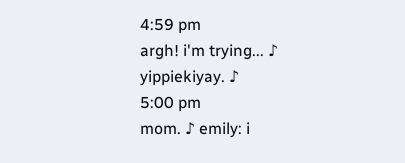4:59 pm
argh! i'm trying... ♪ yippiekiyay. ♪
5:00 pm
mom. ♪ emily: i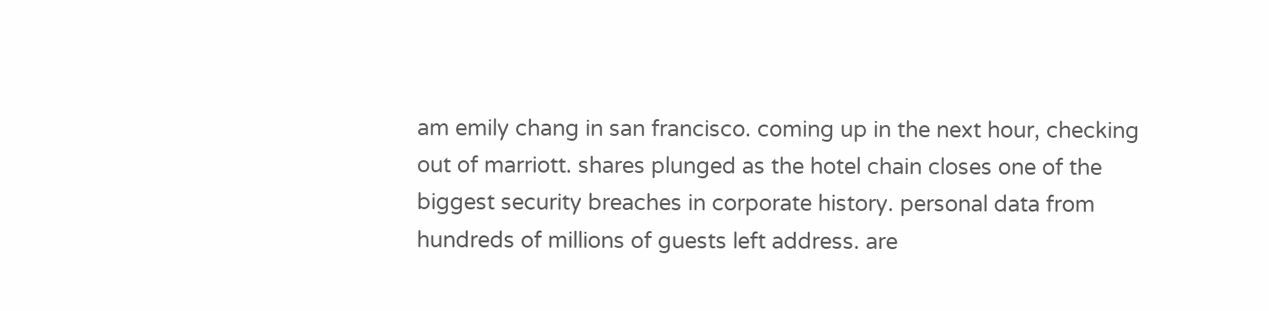am emily chang in san francisco. coming up in the next hour, checking out of marriott. shares plunged as the hotel chain closes one of the biggest security breaches in corporate history. personal data from hundreds of millions of guests left address. are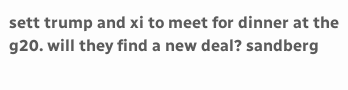sett trump and xi to meet for dinner at the g20. will they find a new deal? sandberg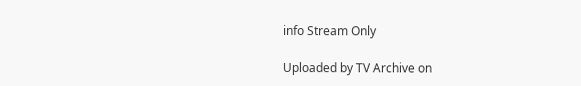info Stream Only

Uploaded by TV Archive on